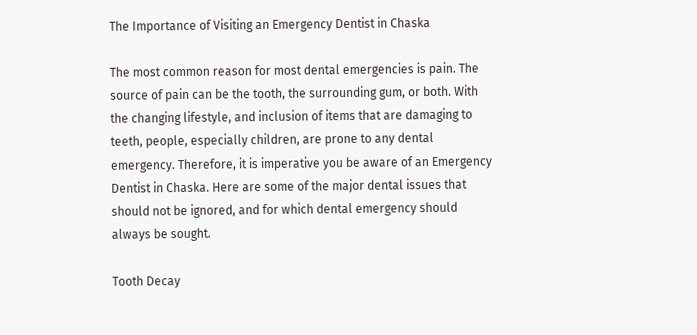The Importance of Visiting an Emergency Dentist in Chaska

The most common reason for most dental emergencies is pain. The source of pain can be the tooth, the surrounding gum, or both. With the changing lifestyle, and inclusion of items that are damaging to teeth, people, especially children, are prone to any dental emergency. Therefore, it is imperative you be aware of an Emergency Dentist in Chaska. Here are some of the major dental issues that should not be ignored, and for which dental emergency should always be sought.

Tooth Decay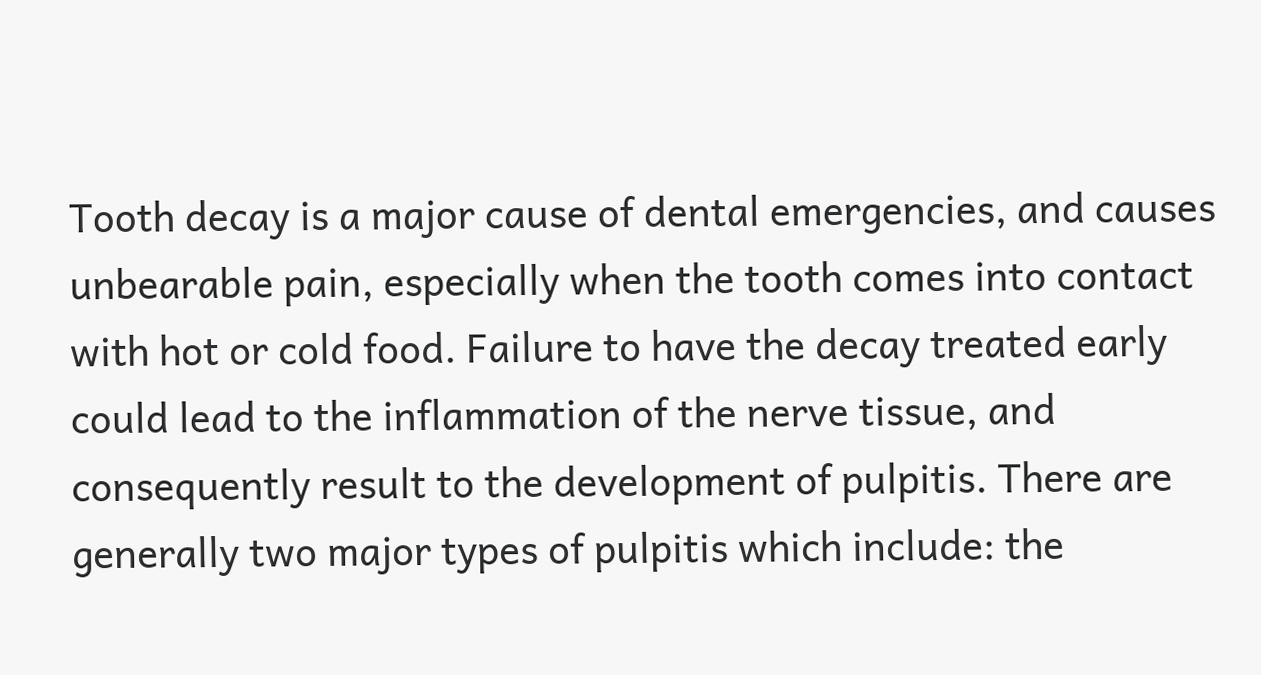Tooth decay is a major cause of dental emergencies, and causes unbearable pain, especially when the tooth comes into contact with hot or cold food. Failure to have the decay treated early could lead to the inflammation of the nerve tissue, and consequently result to the development of pulpitis. There are generally two major types of pulpitis which include: the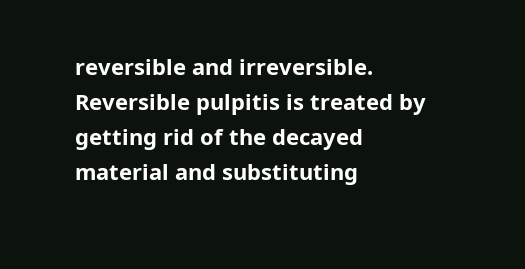reversible and irreversible. Reversible pulpitis is treated by getting rid of the decayed material and substituting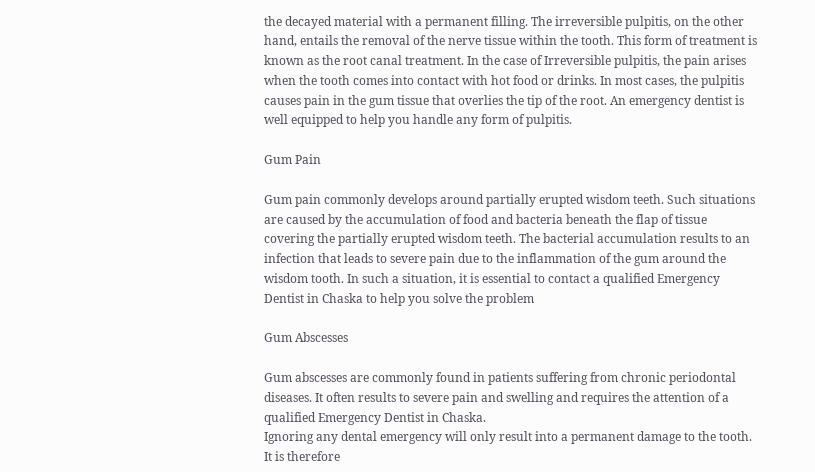the decayed material with a permanent filling. The irreversible pulpitis, on the other hand, entails the removal of the nerve tissue within the tooth. This form of treatment is known as the root canal treatment. In the case of Irreversible pulpitis, the pain arises when the tooth comes into contact with hot food or drinks. In most cases, the pulpitis causes pain in the gum tissue that overlies the tip of the root. An emergency dentist is well equipped to help you handle any form of pulpitis.

Gum Pain

Gum pain commonly develops around partially erupted wisdom teeth. Such situations are caused by the accumulation of food and bacteria beneath the flap of tissue covering the partially erupted wisdom teeth. The bacterial accumulation results to an infection that leads to severe pain due to the inflammation of the gum around the wisdom tooth. In such a situation, it is essential to contact a qualified Emergency Dentist in Chaska to help you solve the problem

Gum Abscesses

Gum abscesses are commonly found in patients suffering from chronic periodontal diseases. It often results to severe pain and swelling and requires the attention of a qualified Emergency Dentist in Chaska.
Ignoring any dental emergency will only result into a permanent damage to the tooth. It is therefore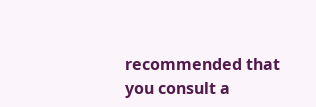recommended that you consult a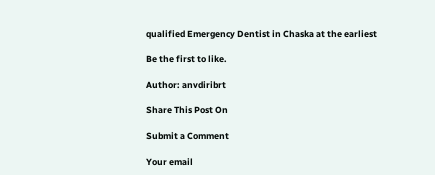qualified Emergency Dentist in Chaska at the earliest

Be the first to like.

Author: anvdiribrt

Share This Post On

Submit a Comment

Your email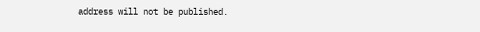address will not be published.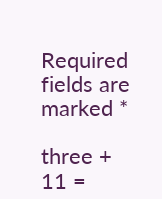Required fields are marked *

three + 11 =